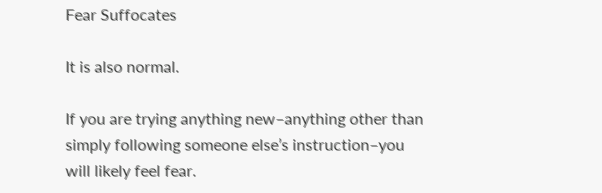Fear Suffocates

It is also normal.

If you are trying anything new–anything other than simply following someone else’s instruction–you will likely feel fear.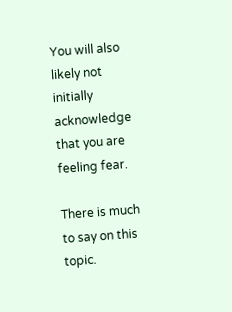You will also likely not initially acknowledge that you are feeling fear.

There is much to say on this topic.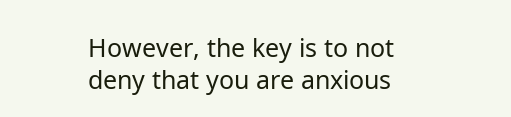However, the key is to not deny that you are anxious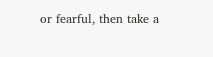or fearful, then take a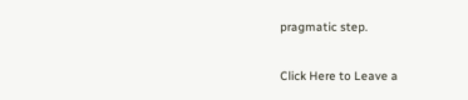pragmatic step.

Click Here to Leave a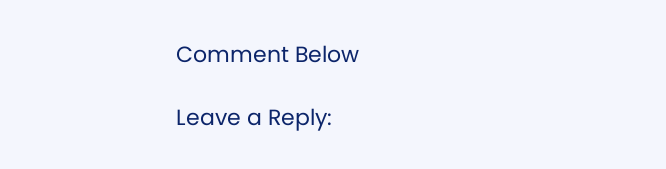Comment Below

Leave a Reply: